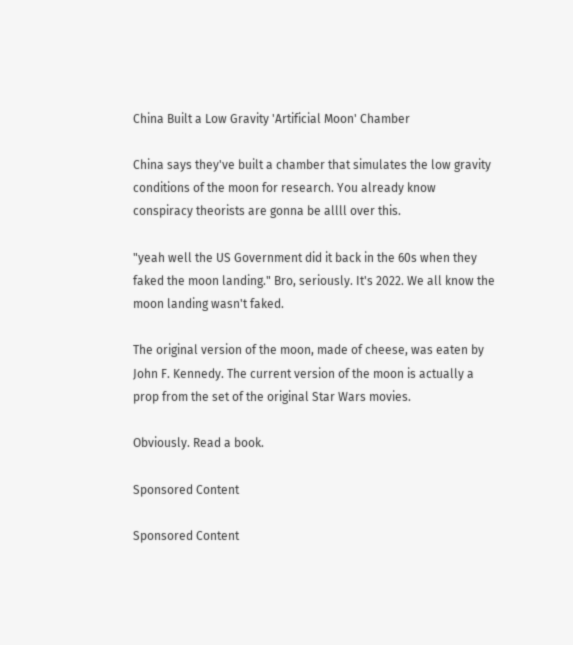China Built a Low Gravity 'Artificial Moon' Chamber

China says they've built a chamber that simulates the low gravity conditions of the moon for research. You already know conspiracy theorists are gonna be allll over this.

"yeah well the US Government did it back in the 60s when they faked the moon landing." Bro, seriously. It's 2022. We all know the moon landing wasn't faked.

The original version of the moon, made of cheese, was eaten by John F. Kennedy. The current version of the moon is actually a prop from the set of the original Star Wars movies.

Obviously. Read a book.

Sponsored Content

Sponsored Content